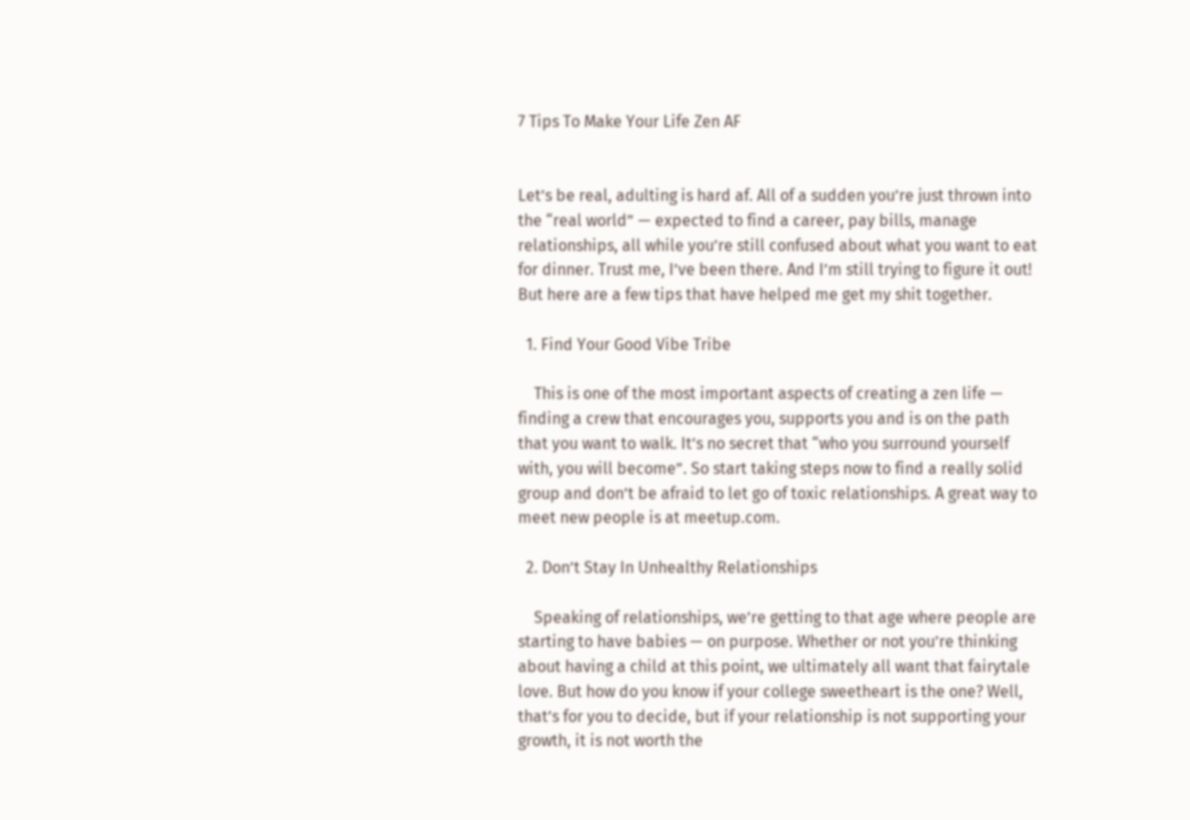7 Tips To Make Your Life Zen AF


Let’s be real, adulting is hard af. All of a sudden you’re just thrown into the “real world” — expected to find a career, pay bills, manage relationships, all while you’re still confused about what you want to eat for dinner. Trust me, I’ve been there. And I’m still trying to figure it out! But here are a few tips that have helped me get my shit together.

  1. Find Your Good Vibe Tribe

    This is one of the most important aspects of creating a zen life — finding a crew that encourages you, supports you and is on the path that you want to walk. It’s no secret that “who you surround yourself with, you will become”. So start taking steps now to find a really solid group and don’t be afraid to let go of toxic relationships. A great way to meet new people is at meetup.com.

  2. Don’t Stay In Unhealthy Relationships

    Speaking of relationships, we’re getting to that age where people are starting to have babies — on purpose. Whether or not you’re thinking about having a child at this point, we ultimately all want that fairytale love. But how do you know if your college sweetheart is the one? Well, that’s for you to decide, but if your relationship is not supporting your growth, it is not worth the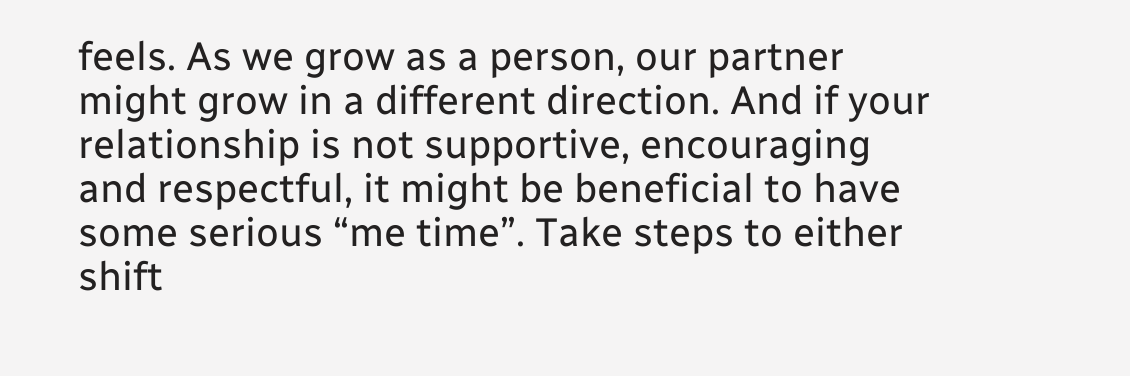feels. As we grow as a person, our partner might grow in a different direction. And if your relationship is not supportive, encouraging and respectful, it might be beneficial to have some serious “me time”. Take steps to either shift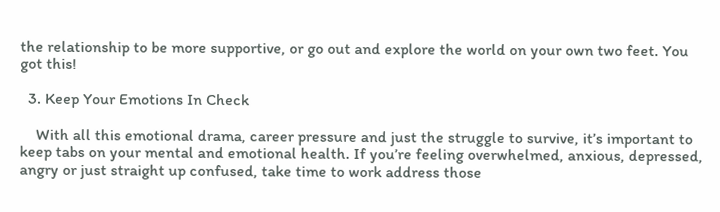the relationship to be more supportive, or go out and explore the world on your own two feet. You got this!

  3. Keep Your Emotions In Check

    With all this emotional drama, career pressure and just the struggle to survive, it’s important to keep tabs on your mental and emotional health. If you’re feeling overwhelmed, anxious, depressed, angry or just straight up confused, take time to work address those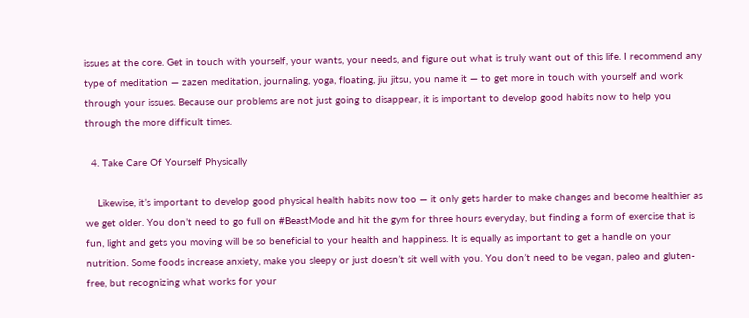issues at the core. Get in touch with yourself, your wants, your needs, and figure out what is truly want out of this life. I recommend any type of meditation — zazen meditation, journaling, yoga, floating, jiu jitsu, you name it — to get more in touch with yourself and work through your issues. Because our problems are not just going to disappear, it is important to develop good habits now to help you through the more difficult times.

  4. Take Care Of Yourself Physically

    Likewise, it’s important to develop good physical health habits now too — it only gets harder to make changes and become healthier as we get older. You don’t need to go full on #BeastMode and hit the gym for three hours everyday, but finding a form of exercise that is fun, light and gets you moving will be so beneficial to your health and happiness. It is equally as important to get a handle on your nutrition. Some foods increase anxiety, make you sleepy or just doesn’t sit well with you. You don’t need to be vegan, paleo and gluten-free, but recognizing what works for your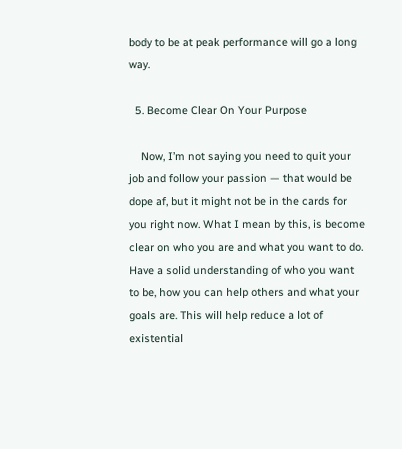body to be at peak performance will go a long way.

  5. Become Clear On Your Purpose

    Now, I’m not saying you need to quit your job and follow your passion — that would be dope af, but it might not be in the cards for you right now. What I mean by this, is become clear on who you are and what you want to do. Have a solid understanding of who you want to be, how you can help others and what your goals are. This will help reduce a lot of existential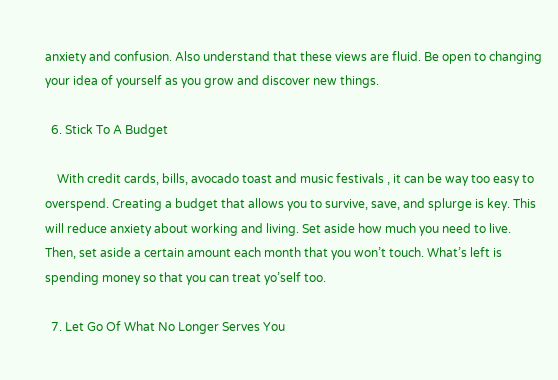anxiety and confusion. Also understand that these views are fluid. Be open to changing your idea of yourself as you grow and discover new things.

  6. Stick To A Budget

    With credit cards, bills, avocado toast and music festivals , it can be way too easy to overspend. Creating a budget that allows you to survive, save, and splurge is key. This will reduce anxiety about working and living. Set aside how much you need to live. Then, set aside a certain amount each month that you won’t touch. What’s left is spending money so that you can treat yo’self too.

  7. Let Go Of What No Longer Serves You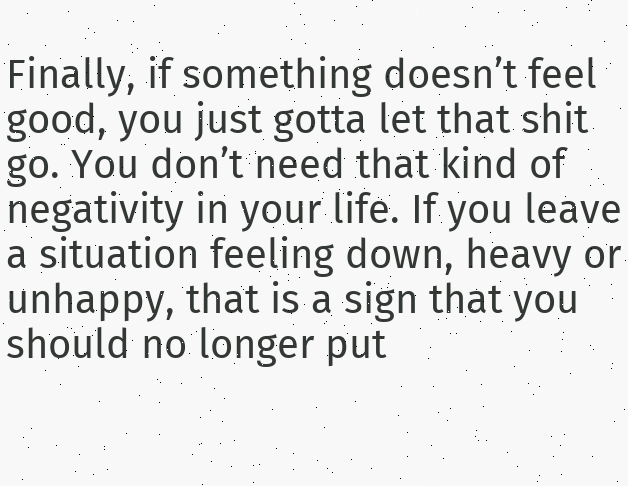Finally, if something doesn’t feel good, you just gotta let that shit go. You don’t need that kind of negativity in your life. If you leave a situation feeling down, heavy or unhappy, that is a sign that you should no longer put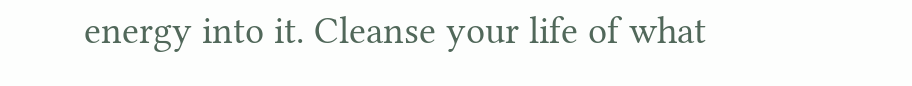energy into it. Cleanse your life of what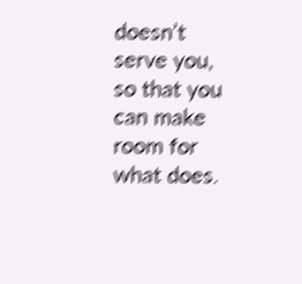doesn’t serve you, so that you can make room for what does.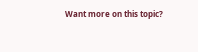Want more on this topic?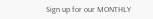Sign up for our MONTHLY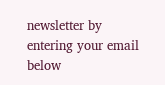newsletter by entering your email below